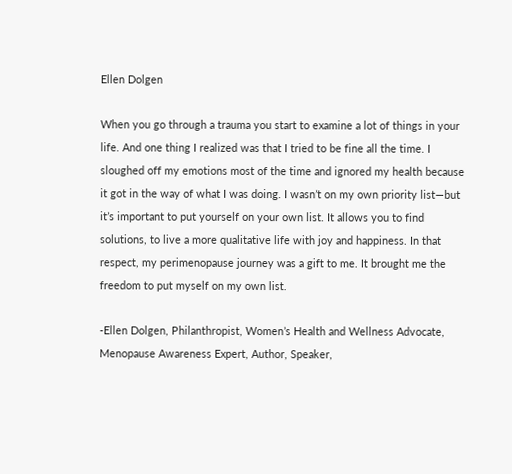Ellen Dolgen

When you go through a trauma you start to examine a lot of things in your life. And one thing I realized was that I tried to be fine all the time. I sloughed off my emotions most of the time and ignored my health because it got in the way of what I was doing. I wasn’t on my own priority list—but it’s important to put yourself on your own list. It allows you to find solutions, to live a more qualitative life with joy and happiness. In that respect, my perimenopause journey was a gift to me. It brought me the freedom to put myself on my own list.

-Ellen Dolgen, Philanthropist, Women’s Health and Wellness Advocate, Menopause Awareness Expert, Author, Speaker,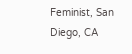Feminist, San Diego, CA